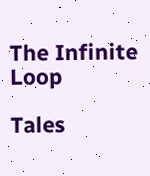The Infinite Loop

Tales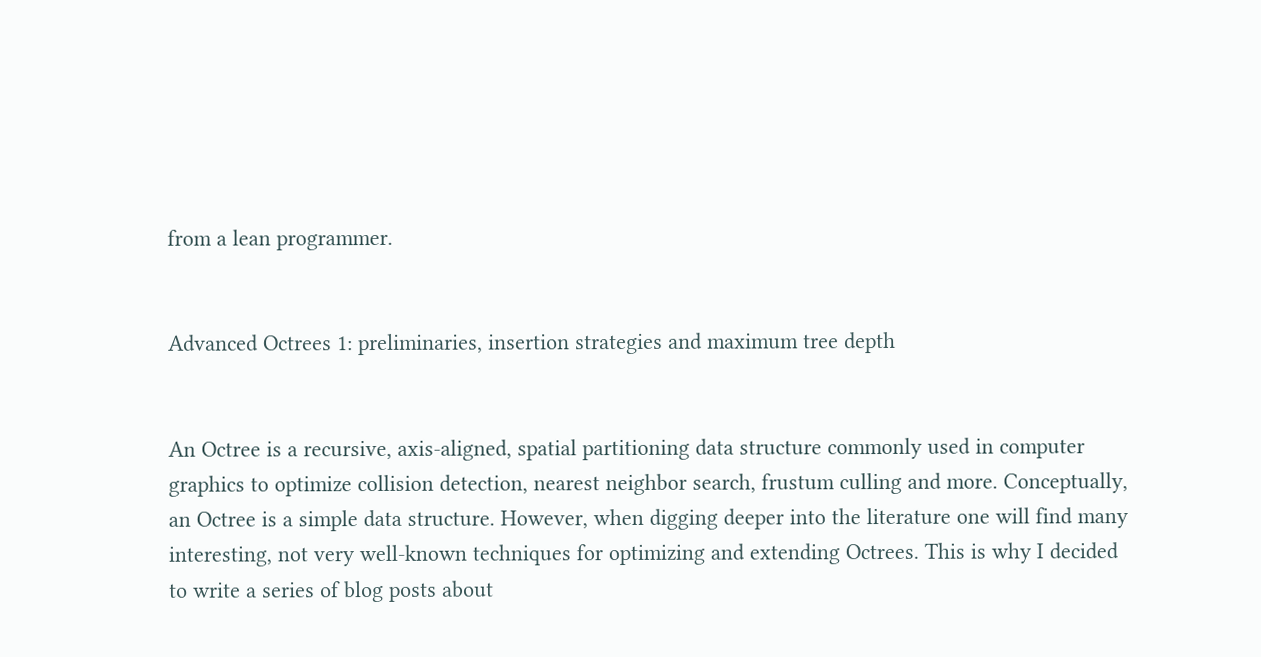from a lean programmer.


Advanced Octrees 1: preliminaries, insertion strategies and maximum tree depth


An Octree is a recursive, axis-aligned, spatial partitioning data structure commonly used in computer graphics to optimize collision detection, nearest neighbor search, frustum culling and more. Conceptually, an Octree is a simple data structure. However, when digging deeper into the literature one will find many interesting, not very well-known techniques for optimizing and extending Octrees. This is why I decided to write a series of blog posts about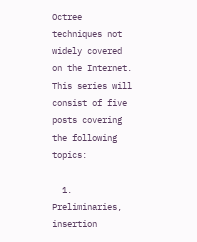Octree techniques not widely covered on the Internet. This series will consist of five posts covering the following topics:

  1. Preliminaries, insertion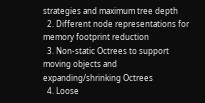strategies and maximum tree depth
  2. Different node representations for memory footprint reduction
  3. Non-static Octrees to support moving objects and expanding/shrinking Octrees
  4. Loose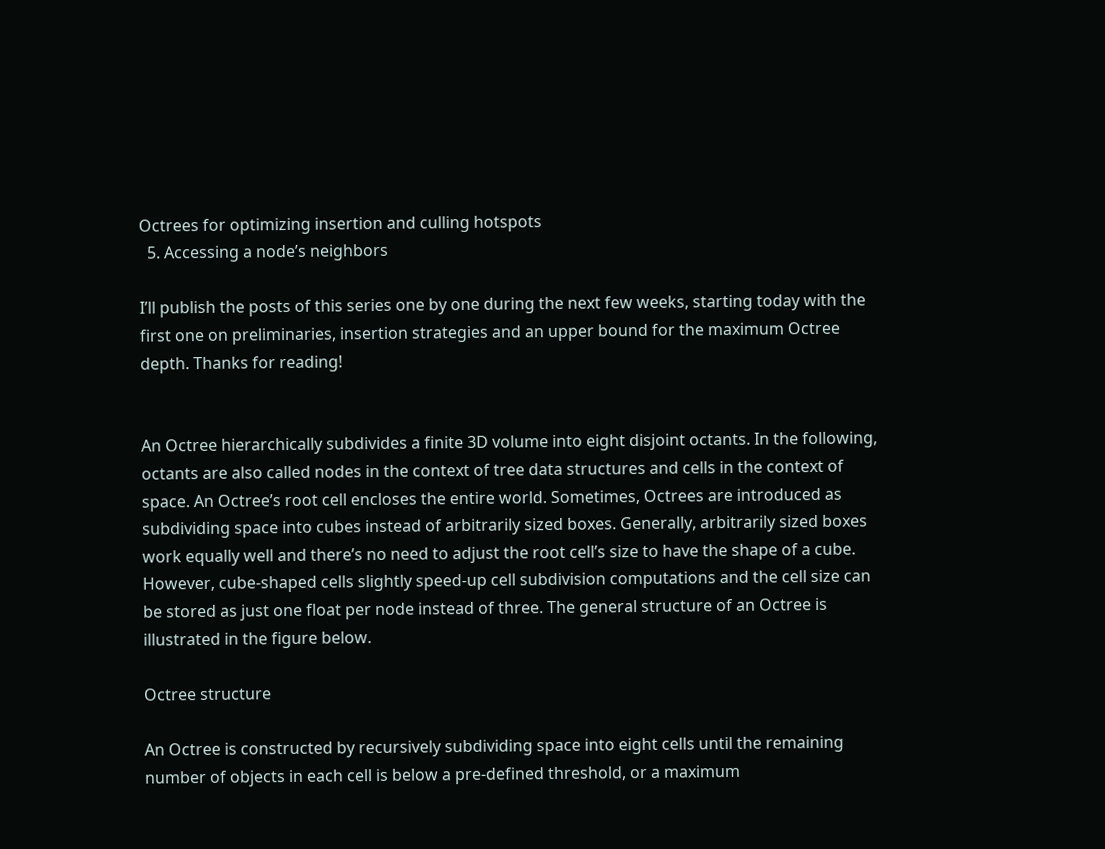Octrees for optimizing insertion and culling hotspots
  5. Accessing a node’s neighbors

I’ll publish the posts of this series one by one during the next few weeks, starting today with the first one on preliminaries, insertion strategies and an upper bound for the maximum Octree depth. Thanks for reading!


An Octree hierarchically subdivides a finite 3D volume into eight disjoint octants. In the following, octants are also called nodes in the context of tree data structures and cells in the context of space. An Octree’s root cell encloses the entire world. Sometimes, Octrees are introduced as subdividing space into cubes instead of arbitrarily sized boxes. Generally, arbitrarily sized boxes work equally well and there’s no need to adjust the root cell’s size to have the shape of a cube. However, cube-shaped cells slightly speed-up cell subdivision computations and the cell size can be stored as just one float per node instead of three. The general structure of an Octree is illustrated in the figure below.

Octree structure

An Octree is constructed by recursively subdividing space into eight cells until the remaining number of objects in each cell is below a pre-defined threshold, or a maximum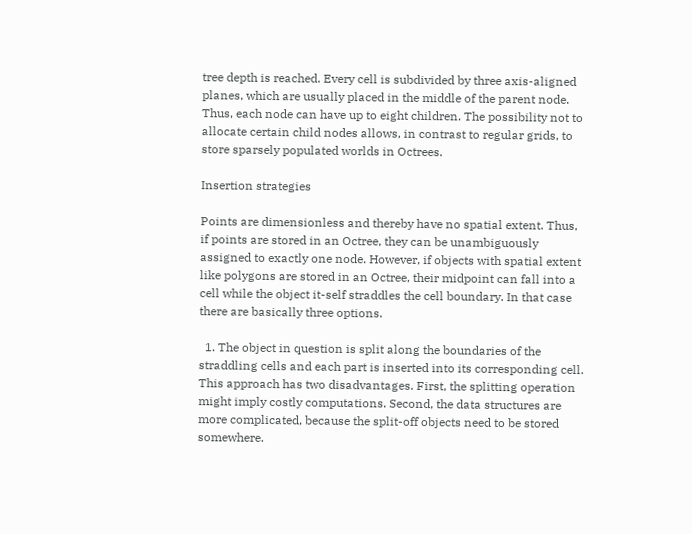tree depth is reached. Every cell is subdivided by three axis-aligned planes, which are usually placed in the middle of the parent node. Thus, each node can have up to eight children. The possibility not to allocate certain child nodes allows, in contrast to regular grids, to store sparsely populated worlds in Octrees.

Insertion strategies

Points are dimensionless and thereby have no spatial extent. Thus, if points are stored in an Octree, they can be unambiguously assigned to exactly one node. However, if objects with spatial extent like polygons are stored in an Octree, their midpoint can fall into a cell while the object it-self straddles the cell boundary. In that case there are basically three options.

  1. The object in question is split along the boundaries of the straddling cells and each part is inserted into its corresponding cell. This approach has two disadvantages. First, the splitting operation might imply costly computations. Second, the data structures are more complicated, because the split-off objects need to be stored somewhere.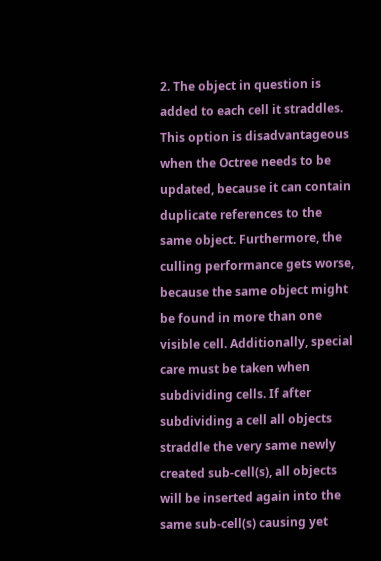2. The object in question is added to each cell it straddles. This option is disadvantageous when the Octree needs to be updated, because it can contain duplicate references to the same object. Furthermore, the culling performance gets worse, because the same object might be found in more than one visible cell. Additionally, special care must be taken when subdividing cells. If after subdividing a cell all objects straddle the very same newly created sub-cell(s), all objects will be inserted again into the same sub-cell(s) causing yet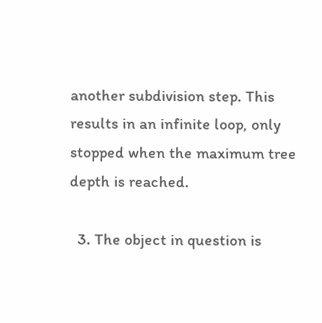another subdivision step. This results in an infinite loop, only stopped when the maximum tree depth is reached.

  3. The object in question is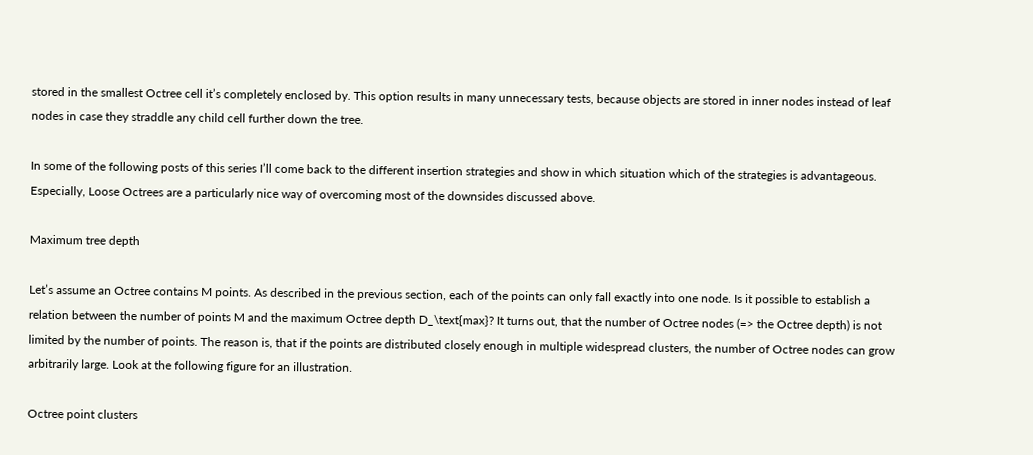stored in the smallest Octree cell it’s completely enclosed by. This option results in many unnecessary tests, because objects are stored in inner nodes instead of leaf nodes in case they straddle any child cell further down the tree.

In some of the following posts of this series I’ll come back to the different insertion strategies and show in which situation which of the strategies is advantageous. Especially, Loose Octrees are a particularly nice way of overcoming most of the downsides discussed above.

Maximum tree depth

Let’s assume an Octree contains M points. As described in the previous section, each of the points can only fall exactly into one node. Is it possible to establish a relation between the number of points M and the maximum Octree depth D_\text{max}? It turns out, that the number of Octree nodes (=> the Octree depth) is not limited by the number of points. The reason is, that if the points are distributed closely enough in multiple widespread clusters, the number of Octree nodes can grow arbitrarily large. Look at the following figure for an illustration.

Octree point clusters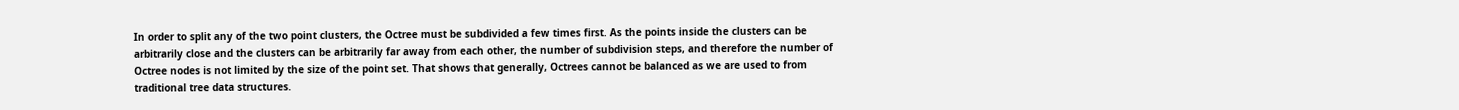In order to split any of the two point clusters, the Octree must be subdivided a few times first. As the points inside the clusters can be arbitrarily close and the clusters can be arbitrarily far away from each other, the number of subdivision steps, and therefore the number of Octree nodes is not limited by the size of the point set. That shows that generally, Octrees cannot be balanced as we are used to from traditional tree data structures.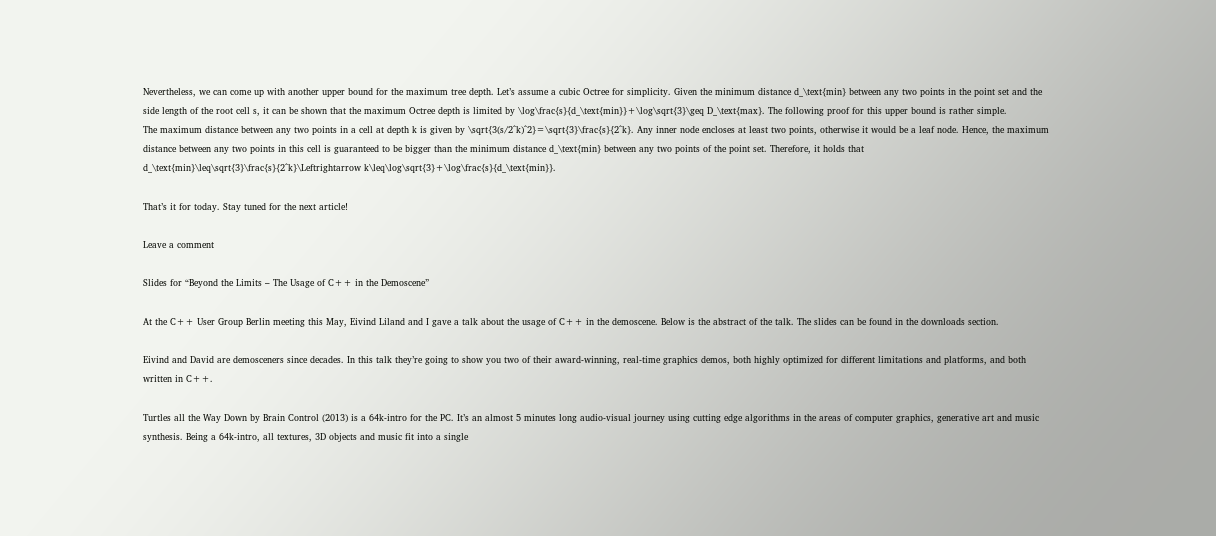Nevertheless, we can come up with another upper bound for the maximum tree depth. Let’s assume a cubic Octree for simplicity. Given the minimum distance d_\text{min} between any two points in the point set and the side length of the root cell s, it can be shown that the maximum Octree depth is limited by \log\frac{s}{d_\text{min}}+\log\sqrt{3}\geq D_\text{max}. The following proof for this upper bound is rather simple.
The maximum distance between any two points in a cell at depth k is given by \sqrt{3(s/2^k)^2}=\sqrt{3}\frac{s}{2^k}. Any inner node encloses at least two points, otherwise it would be a leaf node. Hence, the maximum distance between any two points in this cell is guaranteed to be bigger than the minimum distance d_\text{min} between any two points of the point set. Therefore, it holds that d_\text{min}\leq\sqrt{3}\frac{s}{2^k}\Leftrightarrow k\leq\log\sqrt{3}+\log\frac{s}{d_\text{min}}.

That’s it for today. Stay tuned for the next article!

Leave a comment

Slides for “Beyond the Limits – The Usage of C++ in the Demoscene”

At the C++ User Group Berlin meeting this May, Eivind Liland and I gave a talk about the usage of C++ in the demoscene. Below is the abstract of the talk. The slides can be found in the downloads section.

Eivind and David are demosceners since decades. In this talk they’re going to show you two of their award-winning, real-time graphics demos, both highly optimized for different limitations and platforms, and both written in C++.

Turtles all the Way Down by Brain Control (2013) is a 64k-intro for the PC. It’s an almost 5 minutes long audio-visual journey using cutting edge algorithms in the areas of computer graphics, generative art and music synthesis. Being a 64k-intro, all textures, 3D objects and music fit into a single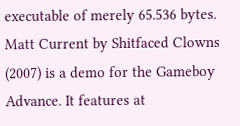executable of merely 65.536 bytes.
Matt Current by Shitfaced Clowns (2007) is a demo for the Gameboy Advance. It features at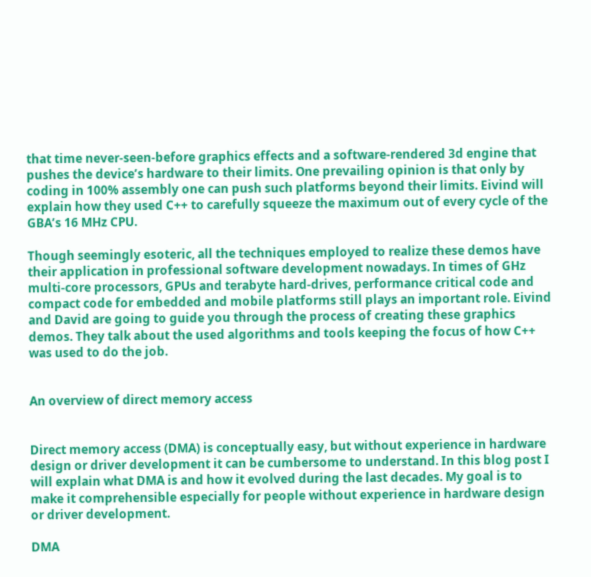that time never-seen-before graphics effects and a software-rendered 3d engine that pushes the device’s hardware to their limits. One prevailing opinion is that only by coding in 100% assembly one can push such platforms beyond their limits. Eivind will explain how they used C++ to carefully squeeze the maximum out of every cycle of the GBA’s 16 MHz CPU.

Though seemingly esoteric, all the techniques employed to realize these demos have their application in professional software development nowadays. In times of GHz multi-core processors, GPUs and terabyte hard-drives, performance critical code and compact code for embedded and mobile platforms still plays an important role. Eivind and David are going to guide you through the process of creating these graphics demos. They talk about the used algorithms and tools keeping the focus of how C++ was used to do the job.


An overview of direct memory access


Direct memory access (DMA) is conceptually easy, but without experience in hardware design or driver development it can be cumbersome to understand. In this blog post I will explain what DMA is and how it evolved during the last decades. My goal is to make it comprehensible especially for people without experience in hardware design or driver development.

DMA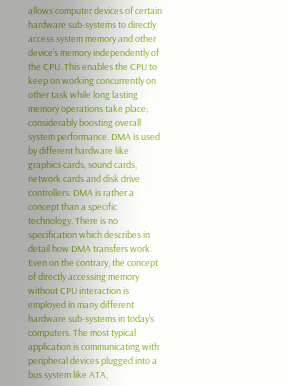allows computer devices of certain hardware sub-systems to directly access system memory and other device’s memory independently of the CPU. This enables the CPU to keep on working concurrently on other task while long lasting memory operations take place; considerably boosting overall system performance. DMA is used by different hardware like graphics cards, sound cards, network cards and disk drive controllers. DMA is rather a concept than a specific technology. There is no specification which describes in detail how DMA transfers work. Even on the contrary, the concept of directly accessing memory without CPU interaction is employed in many different hardware sub-systems in today’s computers. The most typical application is communicating with peripheral devices plugged into a bus system like ATA,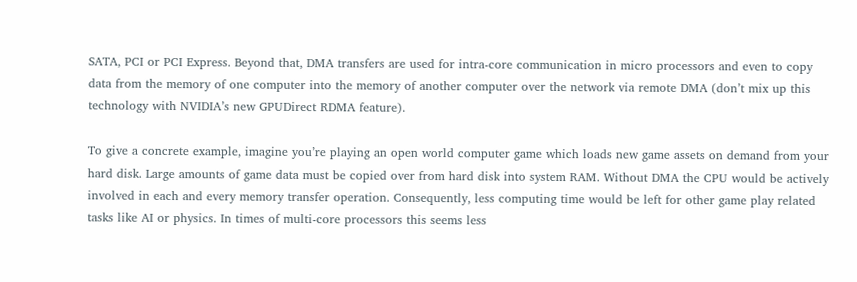SATA, PCI or PCI Express. Beyond that, DMA transfers are used for intra-core communication in micro processors and even to copy data from the memory of one computer into the memory of another computer over the network via remote DMA (don’t mix up this technology with NVIDIA’s new GPUDirect RDMA feature).

To give a concrete example, imagine you’re playing an open world computer game which loads new game assets on demand from your hard disk. Large amounts of game data must be copied over from hard disk into system RAM. Without DMA the CPU would be actively involved in each and every memory transfer operation. Consequently, less computing time would be left for other game play related tasks like AI or physics. In times of multi-core processors this seems less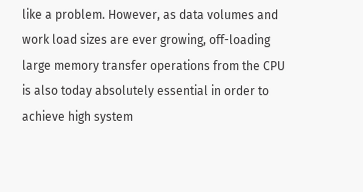like a problem. However, as data volumes and work load sizes are ever growing, off-loading large memory transfer operations from the CPU is also today absolutely essential in order to achieve high system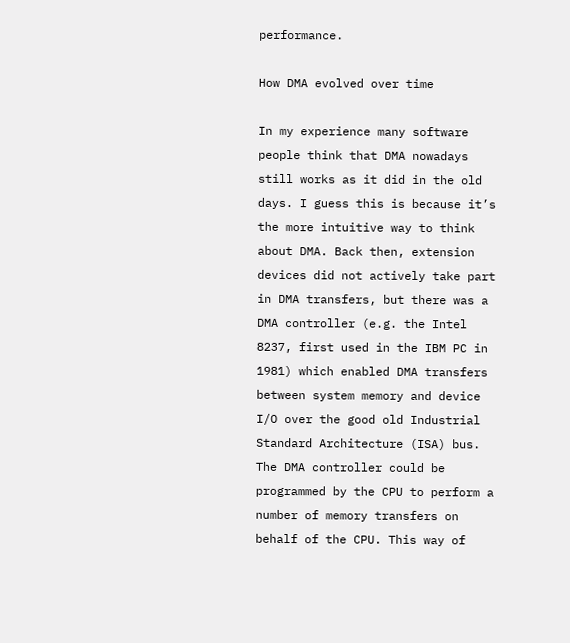performance.

How DMA evolved over time

In my experience many software people think that DMA nowadays still works as it did in the old days. I guess this is because it’s the more intuitive way to think about DMA. Back then, extension devices did not actively take part in DMA transfers, but there was a DMA controller (e.g. the Intel 8237, first used in the IBM PC in 1981) which enabled DMA transfers between system memory and device I/O over the good old Industrial Standard Architecture (ISA) bus. The DMA controller could be programmed by the CPU to perform a number of memory transfers on behalf of the CPU. This way of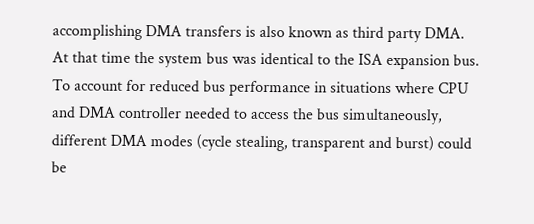accomplishing DMA transfers is also known as third party DMA. At that time the system bus was identical to the ISA expansion bus. To account for reduced bus performance in situations where CPU and DMA controller needed to access the bus simultaneously, different DMA modes (cycle stealing, transparent and burst) could be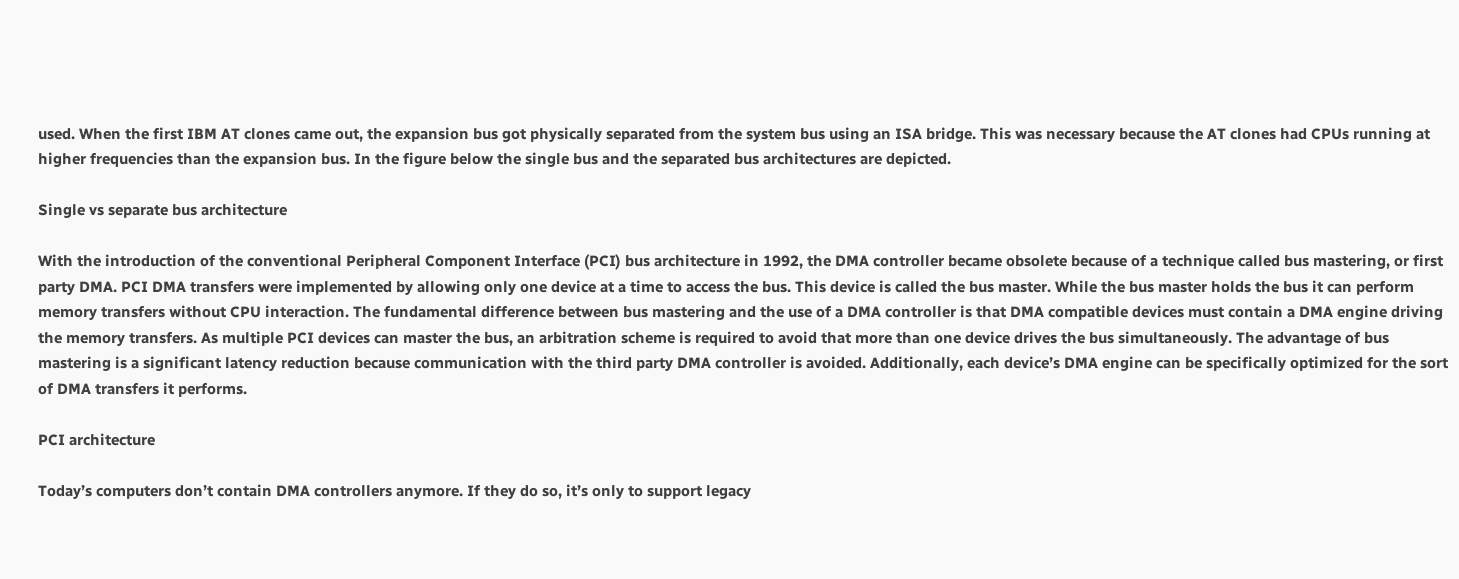used. When the first IBM AT clones came out, the expansion bus got physically separated from the system bus using an ISA bridge. This was necessary because the AT clones had CPUs running at higher frequencies than the expansion bus. In the figure below the single bus and the separated bus architectures are depicted.

Single vs separate bus architecture

With the introduction of the conventional Peripheral Component Interface (PCI) bus architecture in 1992, the DMA controller became obsolete because of a technique called bus mastering, or first party DMA. PCI DMA transfers were implemented by allowing only one device at a time to access the bus. This device is called the bus master. While the bus master holds the bus it can perform memory transfers without CPU interaction. The fundamental difference between bus mastering and the use of a DMA controller is that DMA compatible devices must contain a DMA engine driving the memory transfers. As multiple PCI devices can master the bus, an arbitration scheme is required to avoid that more than one device drives the bus simultaneously. The advantage of bus mastering is a significant latency reduction because communication with the third party DMA controller is avoided. Additionally, each device’s DMA engine can be specifically optimized for the sort of DMA transfers it performs.

PCI architecture

Today’s computers don’t contain DMA controllers anymore. If they do so, it’s only to support legacy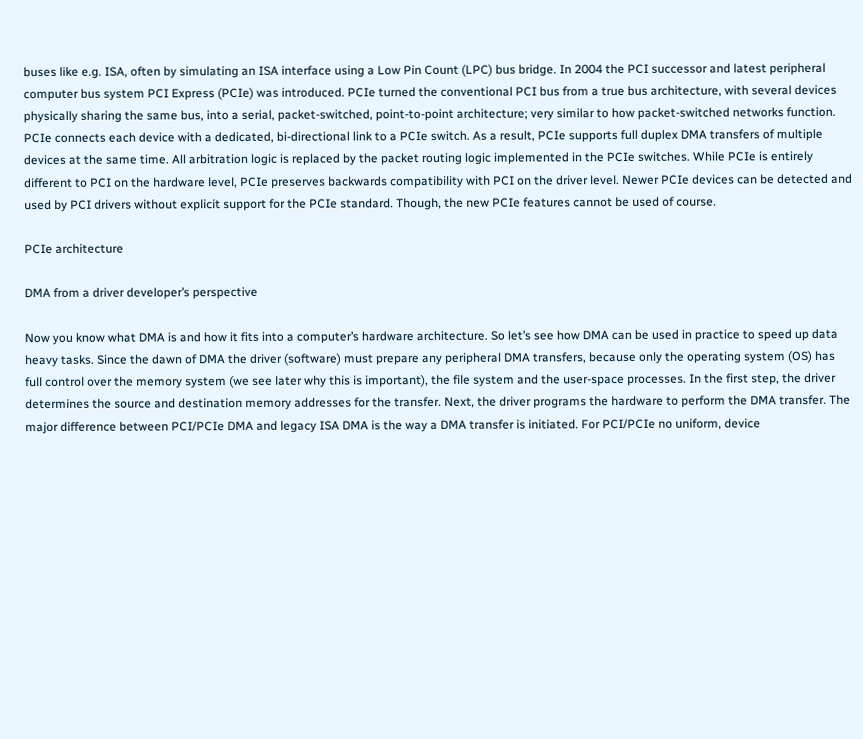buses like e.g. ISA, often by simulating an ISA interface using a Low Pin Count (LPC) bus bridge. In 2004 the PCI successor and latest peripheral computer bus system PCI Express (PCIe) was introduced. PCIe turned the conventional PCI bus from a true bus architecture, with several devices physically sharing the same bus, into a serial, packet-switched, point-to-point architecture; very similar to how packet-switched networks function. PCIe connects each device with a dedicated, bi-directional link to a PCIe switch. As a result, PCIe supports full duplex DMA transfers of multiple devices at the same time. All arbitration logic is replaced by the packet routing logic implemented in the PCIe switches. While PCIe is entirely different to PCI on the hardware level, PCIe preserves backwards compatibility with PCI on the driver level. Newer PCIe devices can be detected and used by PCI drivers without explicit support for the PCIe standard. Though, the new PCIe features cannot be used of course.

PCIe architecture

DMA from a driver developer’s perspective

Now you know what DMA is and how it fits into a computer’s hardware architecture. So let’s see how DMA can be used in practice to speed up data heavy tasks. Since the dawn of DMA the driver (software) must prepare any peripheral DMA transfers, because only the operating system (OS) has full control over the memory system (we see later why this is important), the file system and the user-space processes. In the first step, the driver determines the source and destination memory addresses for the transfer. Next, the driver programs the hardware to perform the DMA transfer. The major difference between PCI/PCIe DMA and legacy ISA DMA is the way a DMA transfer is initiated. For PCI/PCIe no uniform, device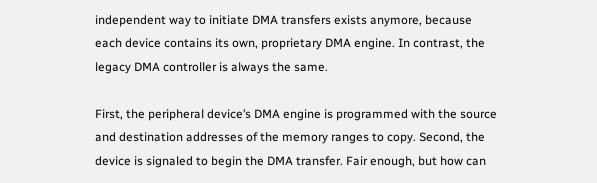independent way to initiate DMA transfers exists anymore, because each device contains its own, proprietary DMA engine. In contrast, the legacy DMA controller is always the same.

First, the peripheral device’s DMA engine is programmed with the source and destination addresses of the memory ranges to copy. Second, the device is signaled to begin the DMA transfer. Fair enough, but how can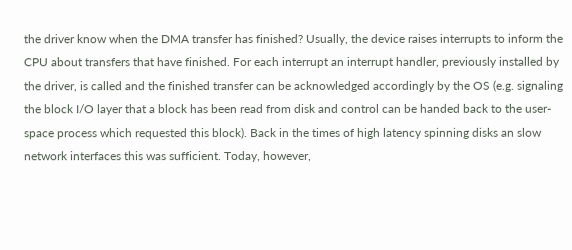the driver know when the DMA transfer has finished? Usually, the device raises interrupts to inform the CPU about transfers that have finished. For each interrupt an interrupt handler, previously installed by the driver, is called and the finished transfer can be acknowledged accordingly by the OS (e.g. signaling the block I/O layer that a block has been read from disk and control can be handed back to the user-space process which requested this block). Back in the times of high latency spinning disks an slow network interfaces this was sufficient. Today, however,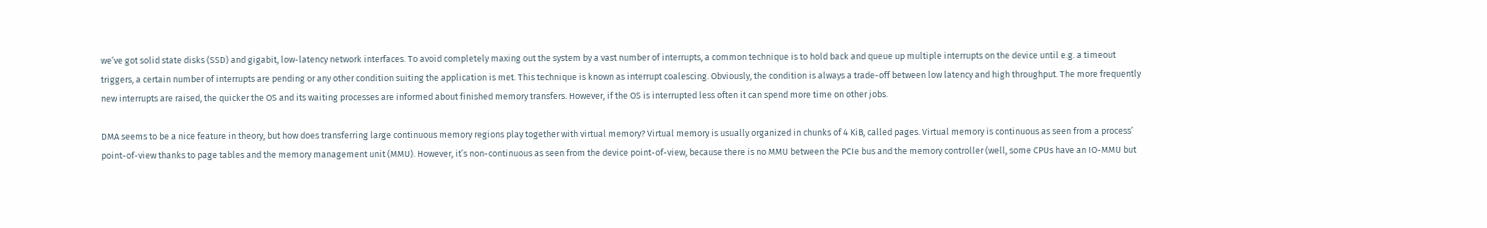we’ve got solid state disks (SSD) and gigabit, low-latency network interfaces. To avoid completely maxing out the system by a vast number of interrupts, a common technique is to hold back and queue up multiple interrupts on the device until e.g. a timeout triggers, a certain number of interrupts are pending or any other condition suiting the application is met. This technique is known as interrupt coalescing. Obviously, the condition is always a trade-off between low latency and high throughput. The more frequently new interrupts are raised, the quicker the OS and its waiting processes are informed about finished memory transfers. However, if the OS is interrupted less often it can spend more time on other jobs.

DMA seems to be a nice feature in theory, but how does transferring large continuous memory regions play together with virtual memory? Virtual memory is usually organized in chunks of 4 KiB, called pages. Virtual memory is continuous as seen from a process’ point-of-view thanks to page tables and the memory management unit (MMU). However, it’s non-continuous as seen from the device point-of-view, because there is no MMU between the PCIe bus and the memory controller (well, some CPUs have an IO-MMU but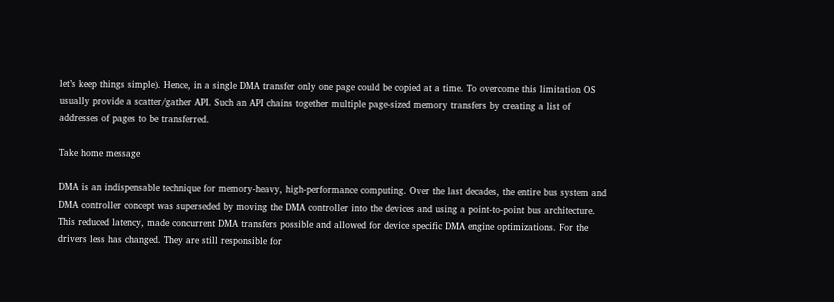let’s keep things simple). Hence, in a single DMA transfer only one page could be copied at a time. To overcome this limitation OS usually provide a scatter/gather API. Such an API chains together multiple page-sized memory transfers by creating a list of addresses of pages to be transferred.

Take home message

DMA is an indispensable technique for memory-heavy, high-performance computing. Over the last decades, the entire bus system and DMA controller concept was superseded by moving the DMA controller into the devices and using a point-to-point bus architecture. This reduced latency, made concurrent DMA transfers possible and allowed for device specific DMA engine optimizations. For the drivers less has changed. They are still responsible for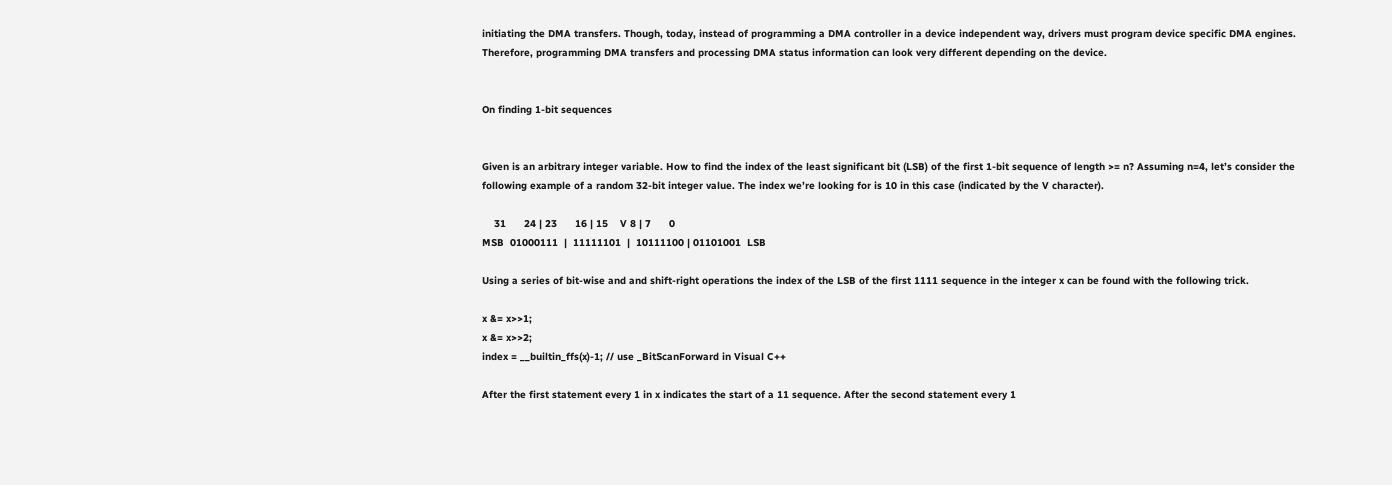initiating the DMA transfers. Though, today, instead of programming a DMA controller in a device independent way, drivers must program device specific DMA engines. Therefore, programming DMA transfers and processing DMA status information can look very different depending on the device.


On finding 1-bit sequences


Given is an arbitrary integer variable. How to find the index of the least significant bit (LSB) of the first 1-bit sequence of length >= n? Assuming n=4, let’s consider the following example of a random 32-bit integer value. The index we’re looking for is 10 in this case (indicated by the V character).

    31      24 | 23      16 | 15    V 8 | 7      0
MSB  01000111  |  11111101  |  10111100 | 01101001  LSB

Using a series of bit-wise and and shift-right operations the index of the LSB of the first 1111 sequence in the integer x can be found with the following trick.

x &= x>>1;
x &= x>>2;
index = __builtin_ffs(x)-1; // use _BitScanForward in Visual C++

After the first statement every 1 in x indicates the start of a 11 sequence. After the second statement every 1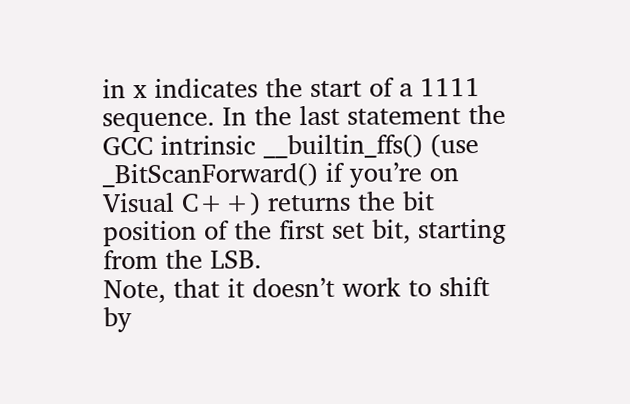in x indicates the start of a 1111 sequence. In the last statement the GCC intrinsic __builtin_ffs() (use _BitScanForward() if you’re on Visual C++) returns the bit position of the first set bit, starting from the LSB.
Note, that it doesn’t work to shift by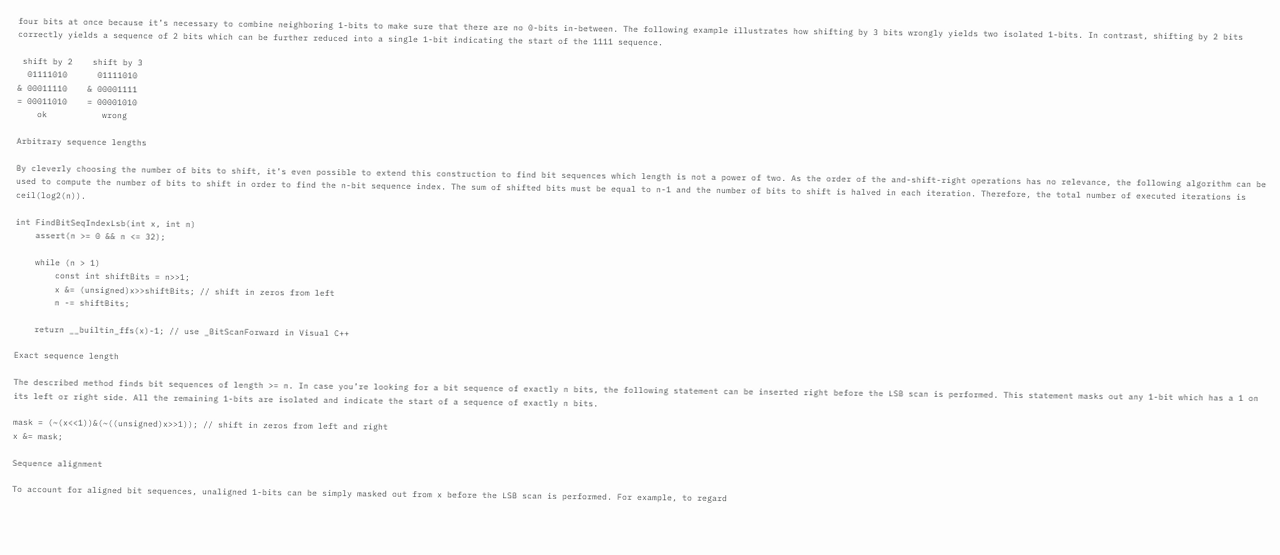four bits at once because it’s necessary to combine neighboring 1-bits to make sure that there are no 0-bits in-between. The following example illustrates how shifting by 3 bits wrongly yields two isolated 1-bits. In contrast, shifting by 2 bits correctly yields a sequence of 2 bits which can be further reduced into a single 1-bit indicating the start of the 1111 sequence.

 shift by 2    shift by 3
  01111010      01111010
& 00011110    & 00001111
= 00011010    = 00001010
    ok           wrong

Arbitrary sequence lengths

By cleverly choosing the number of bits to shift, it’s even possible to extend this construction to find bit sequences which length is not a power of two. As the order of the and-shift-right operations has no relevance, the following algorithm can be used to compute the number of bits to shift in order to find the n-bit sequence index. The sum of shifted bits must be equal to n-1 and the number of bits to shift is halved in each iteration. Therefore, the total number of executed iterations is ceil(log2(n)).

int FindBitSeqIndexLsb(int x, int n)
    assert(n >= 0 && n <= 32);

    while (n > 1)
        const int shiftBits = n>>1;
        x &= (unsigned)x>>shiftBits; // shift in zeros from left
        n -= shiftBits;

    return __builtin_ffs(x)-1; // use _BitScanForward in Visual C++

Exact sequence length

The described method finds bit sequences of length >= n. In case you’re looking for a bit sequence of exactly n bits, the following statement can be inserted right before the LSB scan is performed. This statement masks out any 1-bit which has a 1 on its left or right side. All the remaining 1-bits are isolated and indicate the start of a sequence of exactly n bits.

mask = (~(x<<1))&(~((unsigned)x>>1)); // shift in zeros from left and right
x &= mask;

Sequence alignment

To account for aligned bit sequences, unaligned 1-bits can be simply masked out from x before the LSB scan is performed. For example, to regard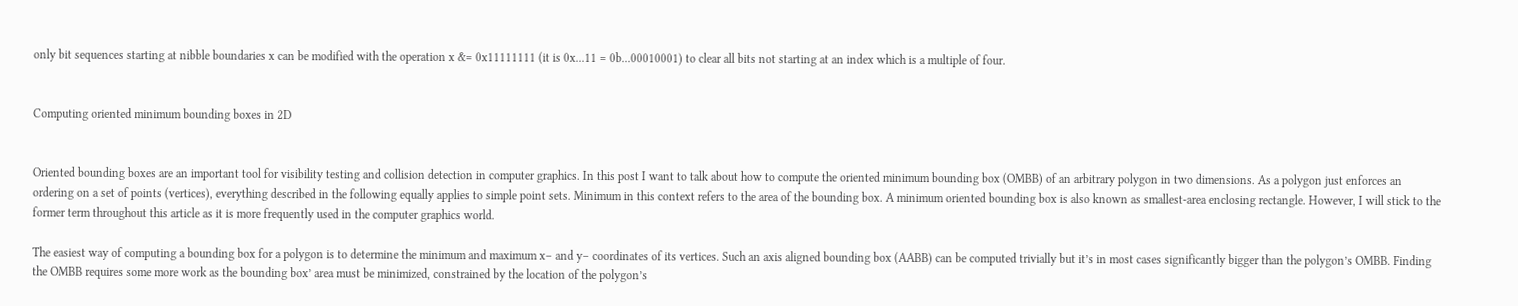only bit sequences starting at nibble boundaries x can be modified with the operation x &= 0x11111111 (it is 0x...11 = 0b...00010001) to clear all bits not starting at an index which is a multiple of four.


Computing oriented minimum bounding boxes in 2D


Oriented bounding boxes are an important tool for visibility testing and collision detection in computer graphics. In this post I want to talk about how to compute the oriented minimum bounding box (OMBB) of an arbitrary polygon in two dimensions. As a polygon just enforces an ordering on a set of points (vertices), everything described in the following equally applies to simple point sets. Minimum in this context refers to the area of the bounding box. A minimum oriented bounding box is also known as smallest-area enclosing rectangle. However, I will stick to the former term throughout this article as it is more frequently used in the computer graphics world.

The easiest way of computing a bounding box for a polygon is to determine the minimum and maximum x– and y– coordinates of its vertices. Such an axis aligned bounding box (AABB) can be computed trivially but it’s in most cases significantly bigger than the polygon’s OMBB. Finding the OMBB requires some more work as the bounding box’ area must be minimized, constrained by the location of the polygon’s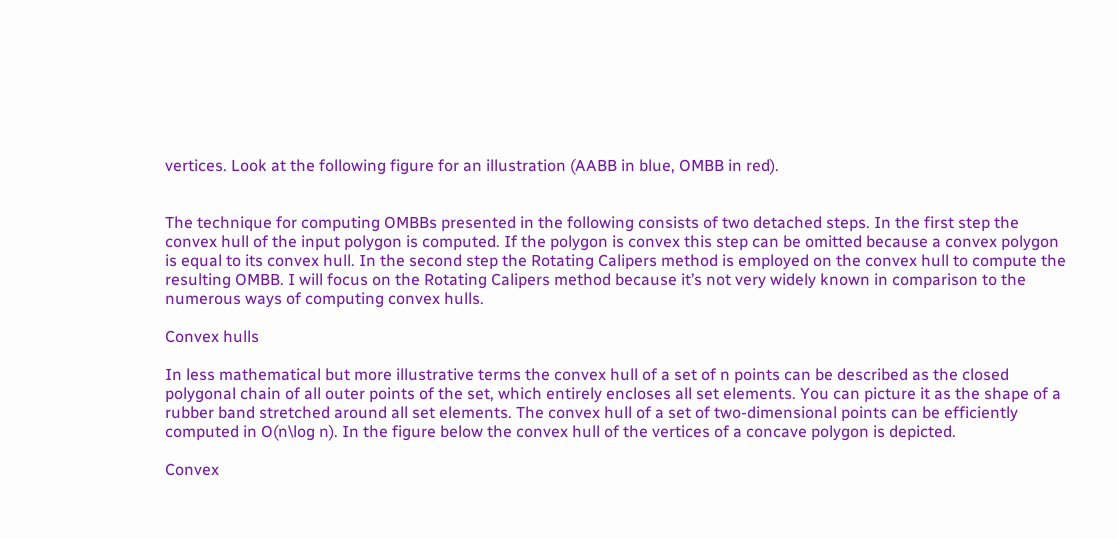vertices. Look at the following figure for an illustration (AABB in blue, OMBB in red).


The technique for computing OMBBs presented in the following consists of two detached steps. In the first step the convex hull of the input polygon is computed. If the polygon is convex this step can be omitted because a convex polygon is equal to its convex hull. In the second step the Rotating Calipers method is employed on the convex hull to compute the resulting OMBB. I will focus on the Rotating Calipers method because it’s not very widely known in comparison to the numerous ways of computing convex hulls.

Convex hulls

In less mathematical but more illustrative terms the convex hull of a set of n points can be described as the closed polygonal chain of all outer points of the set, which entirely encloses all set elements. You can picture it as the shape of a rubber band stretched around all set elements. The convex hull of a set of two-dimensional points can be efficiently computed in O(n\log n). In the figure below the convex hull of the vertices of a concave polygon is depicted.

Convex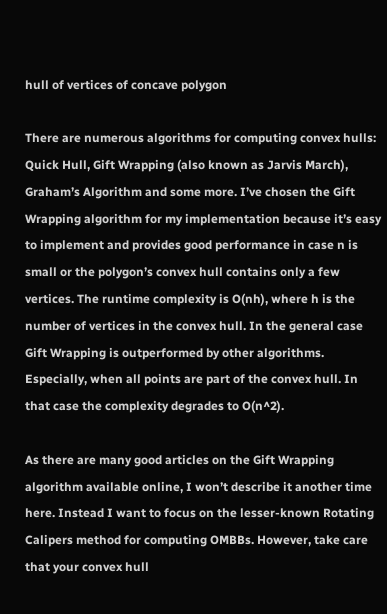hull of vertices of concave polygon

There are numerous algorithms for computing convex hulls: Quick Hull, Gift Wrapping (also known as Jarvis March), Graham’s Algorithm and some more. I’ve chosen the Gift Wrapping algorithm for my implementation because it’s easy to implement and provides good performance in case n is small or the polygon’s convex hull contains only a few vertices. The runtime complexity is O(nh), where h is the number of vertices in the convex hull. In the general case Gift Wrapping is outperformed by other algorithms. Especially, when all points are part of the convex hull. In that case the complexity degrades to O(n^2).

As there are many good articles on the Gift Wrapping algorithm available online, I won’t describe it another time here. Instead I want to focus on the lesser-known Rotating Calipers method for computing OMBBs. However, take care that your convex hull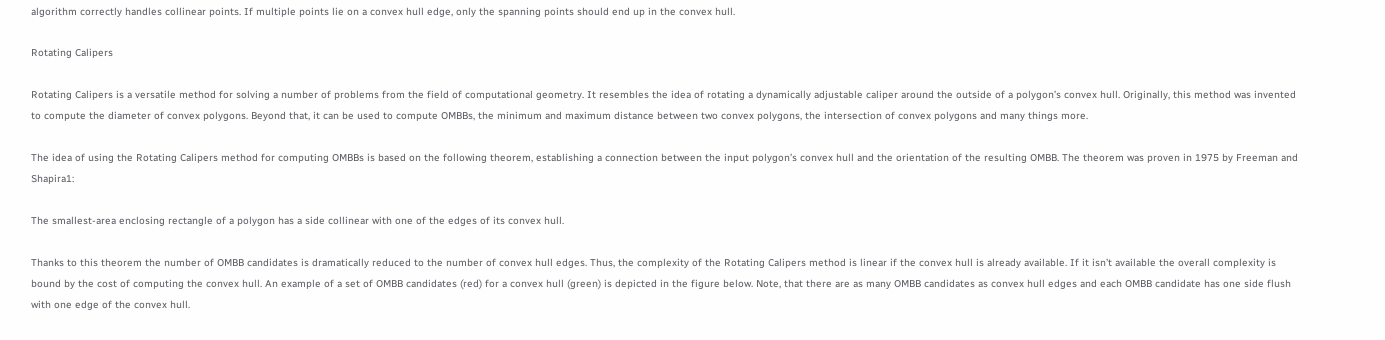algorithm correctly handles collinear points. If multiple points lie on a convex hull edge, only the spanning points should end up in the convex hull.

Rotating Calipers

Rotating Calipers is a versatile method for solving a number of problems from the field of computational geometry. It resembles the idea of rotating a dynamically adjustable caliper around the outside of a polygon’s convex hull. Originally, this method was invented to compute the diameter of convex polygons. Beyond that, it can be used to compute OMBBs, the minimum and maximum distance between two convex polygons, the intersection of convex polygons and many things more.

The idea of using the Rotating Calipers method for computing OMBBs is based on the following theorem, establishing a connection between the input polygon’s convex hull and the orientation of the resulting OMBB. The theorem was proven in 1975 by Freeman and Shapira1:

The smallest-area enclosing rectangle of a polygon has a side collinear with one of the edges of its convex hull.

Thanks to this theorem the number of OMBB candidates is dramatically reduced to the number of convex hull edges. Thus, the complexity of the Rotating Calipers method is linear if the convex hull is already available. If it isn’t available the overall complexity is bound by the cost of computing the convex hull. An example of a set of OMBB candidates (red) for a convex hull (green) is depicted in the figure below. Note, that there are as many OMBB candidates as convex hull edges and each OMBB candidate has one side flush with one edge of the convex hull.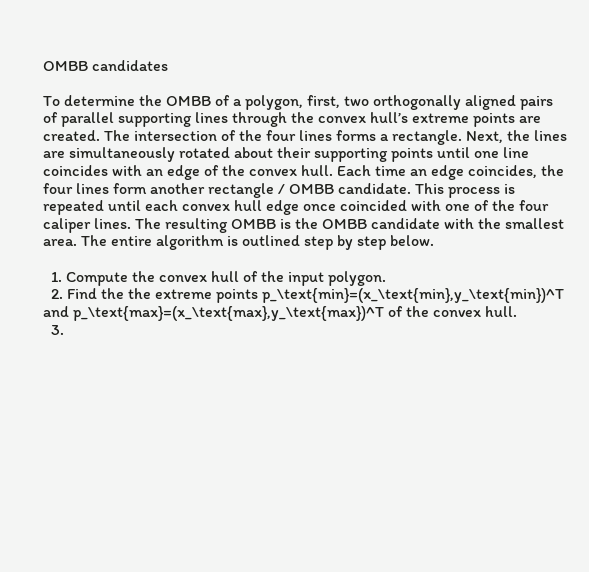OMBB candidates

To determine the OMBB of a polygon, first, two orthogonally aligned pairs of parallel supporting lines through the convex hull’s extreme points are created. The intersection of the four lines forms a rectangle. Next, the lines are simultaneously rotated about their supporting points until one line coincides with an edge of the convex hull. Each time an edge coincides, the four lines form another rectangle / OMBB candidate. This process is repeated until each convex hull edge once coincided with one of the four caliper lines. The resulting OMBB is the OMBB candidate with the smallest area. The entire algorithm is outlined step by step below.

  1. Compute the convex hull of the input polygon.
  2. Find the the extreme points p_\text{min}=(x_\text{min},y_\text{min})^T and p_\text{max}=(x_\text{max},y_\text{max})^T of the convex hull.
  3.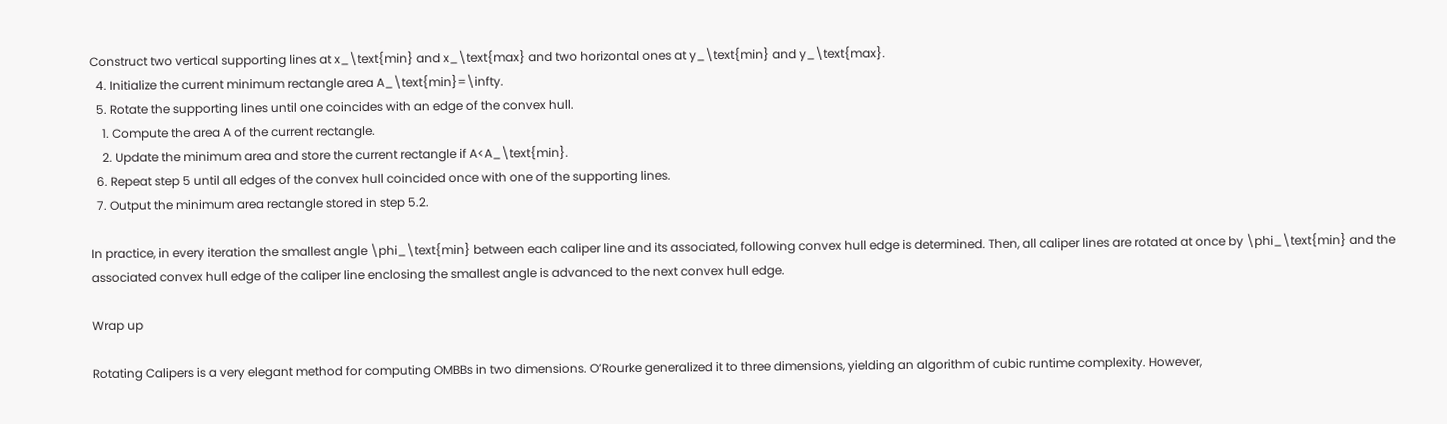Construct two vertical supporting lines at x_\text{min} and x_\text{max} and two horizontal ones at y_\text{min} and y_\text{max}.
  4. Initialize the current minimum rectangle area A_\text{min}=\infty.
  5. Rotate the supporting lines until one coincides with an edge of the convex hull.
    1. Compute the area A of the current rectangle.
    2. Update the minimum area and store the current rectangle if A<A_\text{min}.
  6. Repeat step 5 until all edges of the convex hull coincided once with one of the supporting lines.
  7. Output the minimum area rectangle stored in step 5.2.

In practice, in every iteration the smallest angle \phi_\text{min} between each caliper line and its associated, following convex hull edge is determined. Then, all caliper lines are rotated at once by \phi_\text{min} and the associated convex hull edge of the caliper line enclosing the smallest angle is advanced to the next convex hull edge.

Wrap up

Rotating Calipers is a very elegant method for computing OMBBs in two dimensions. O’Rourke generalized it to three dimensions, yielding an algorithm of cubic runtime complexity. However,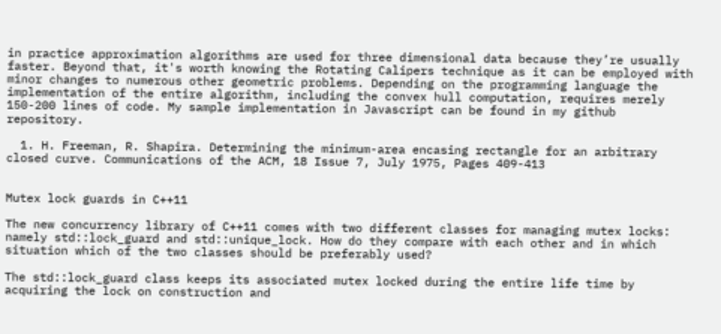in practice approximation algorithms are used for three dimensional data because they’re usually faster. Beyond that, it's worth knowing the Rotating Calipers technique as it can be employed with minor changes to numerous other geometric problems. Depending on the programming language the implementation of the entire algorithm, including the convex hull computation, requires merely 150-200 lines of code. My sample implementation in Javascript can be found in my github repository.

  1. H. Freeman, R. Shapira. Determining the minimum-area encasing rectangle for an arbitrary closed curve. Communications of the ACM, 18 Issue 7, July 1975, Pages 409-413


Mutex lock guards in C++11

The new concurrency library of C++11 comes with two different classes for managing mutex locks: namely std::lock_guard and std::unique_lock. How do they compare with each other and in which situation which of the two classes should be preferably used?

The std::lock_guard class keeps its associated mutex locked during the entire life time by acquiring the lock on construction and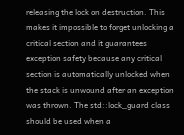releasing the lock on destruction. This makes it impossible to forget unlocking a critical section and it guarantees exception safety because any critical section is automatically unlocked when the stack is unwound after an exception was thrown. The std::lock_guard class should be used when a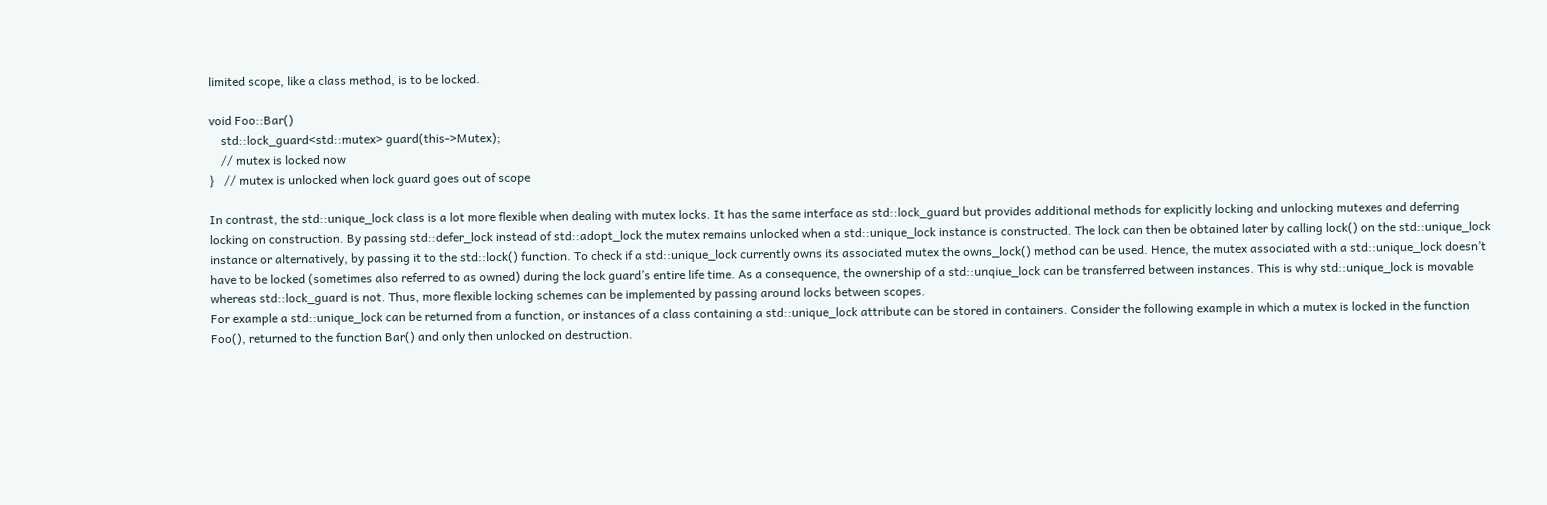limited scope, like a class method, is to be locked.

void Foo::Bar()
    std::lock_guard<std::mutex> guard(this->Mutex);
    // mutex is locked now
}   // mutex is unlocked when lock guard goes out of scope

In contrast, the std::unique_lock class is a lot more flexible when dealing with mutex locks. It has the same interface as std::lock_guard but provides additional methods for explicitly locking and unlocking mutexes and deferring locking on construction. By passing std::defer_lock instead of std::adopt_lock the mutex remains unlocked when a std::unique_lock instance is constructed. The lock can then be obtained later by calling lock() on the std::unique_lock instance or alternatively, by passing it to the std::lock() function. To check if a std::unique_lock currently owns its associated mutex the owns_lock() method can be used. Hence, the mutex associated with a std::unique_lock doesn’t have to be locked (sometimes also referred to as owned) during the lock guard’s entire life time. As a consequence, the ownership of a std::unqiue_lock can be transferred between instances. This is why std::unique_lock is movable whereas std::lock_guard is not. Thus, more flexible locking schemes can be implemented by passing around locks between scopes.
For example a std::unique_lock can be returned from a function, or instances of a class containing a std::unique_lock attribute can be stored in containers. Consider the following example in which a mutex is locked in the function Foo(), returned to the function Bar() and only then unlocked on destruction.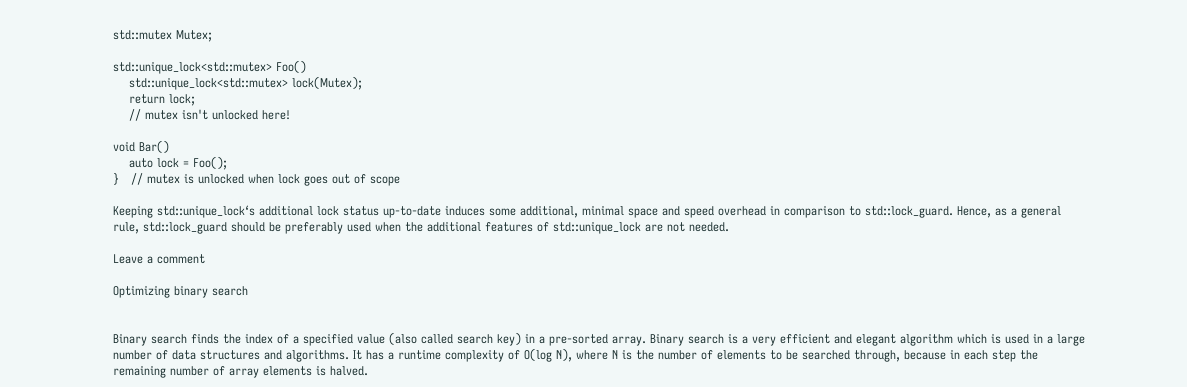std::mutex Mutex;

std::unique_lock<std::mutex> Foo()
    std::unique_lock<std::mutex> lock(Mutex);
    return lock;
    // mutex isn't unlocked here!

void Bar()
    auto lock = Foo();
}   // mutex is unlocked when lock goes out of scope

Keeping std::unique_lock‘s additional lock status up-to-date induces some additional, minimal space and speed overhead in comparison to std::lock_guard. Hence, as a general rule, std::lock_guard should be preferably used when the additional features of std::unique_lock are not needed.

Leave a comment

Optimizing binary search


Binary search finds the index of a specified value (also called search key) in a pre-sorted array. Binary search is a very efficient and elegant algorithm which is used in a large number of data structures and algorithms. It has a runtime complexity of O(log N), where N is the number of elements to be searched through, because in each step the remaining number of array elements is halved.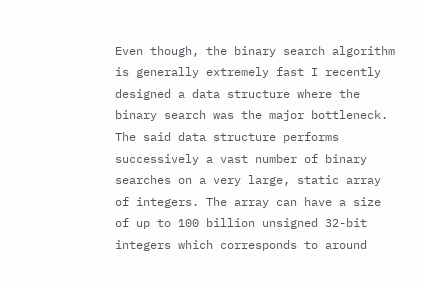Even though, the binary search algorithm is generally extremely fast I recently designed a data structure where the binary search was the major bottleneck. The said data structure performs successively a vast number of binary searches on a very large, static array of integers. The array can have a size of up to 100 billion unsigned 32-bit integers which corresponds to around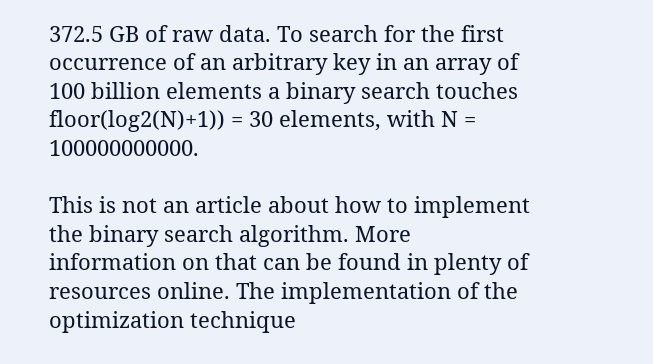372.5 GB of raw data. To search for the first occurrence of an arbitrary key in an array of 100 billion elements a binary search touches floor(log2(N)+1)) = 30 elements, with N = 100000000000.

This is not an article about how to implement the binary search algorithm. More information on that can be found in plenty of resources online. The implementation of the optimization technique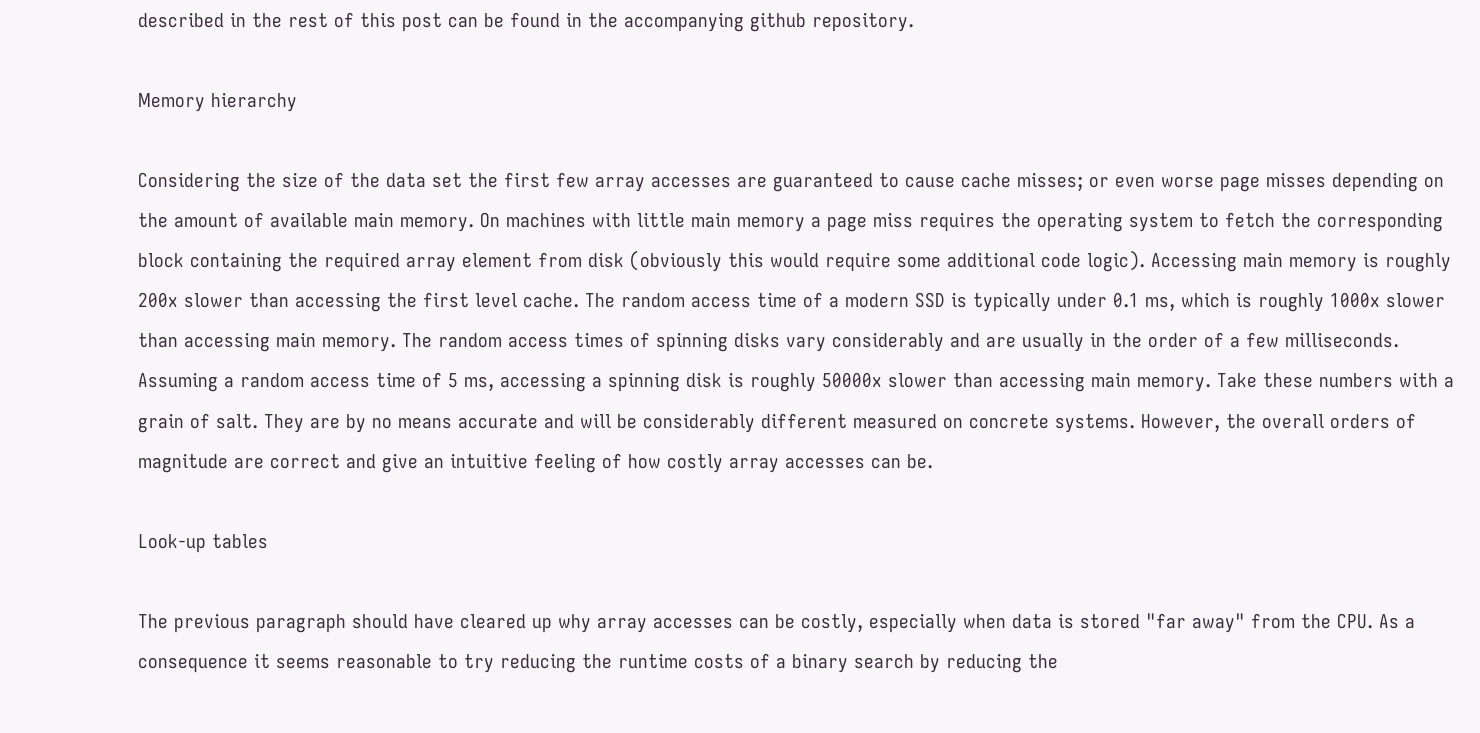described in the rest of this post can be found in the accompanying github repository.

Memory hierarchy

Considering the size of the data set the first few array accesses are guaranteed to cause cache misses; or even worse page misses depending on the amount of available main memory. On machines with little main memory a page miss requires the operating system to fetch the corresponding block containing the required array element from disk (obviously this would require some additional code logic). Accessing main memory is roughly 200x slower than accessing the first level cache. The random access time of a modern SSD is typically under 0.1 ms, which is roughly 1000x slower than accessing main memory. The random access times of spinning disks vary considerably and are usually in the order of a few milliseconds. Assuming a random access time of 5 ms, accessing a spinning disk is roughly 50000x slower than accessing main memory. Take these numbers with a grain of salt. They are by no means accurate and will be considerably different measured on concrete systems. However, the overall orders of magnitude are correct and give an intuitive feeling of how costly array accesses can be.

Look-up tables

The previous paragraph should have cleared up why array accesses can be costly, especially when data is stored "far away" from the CPU. As a consequence it seems reasonable to try reducing the runtime costs of a binary search by reducing the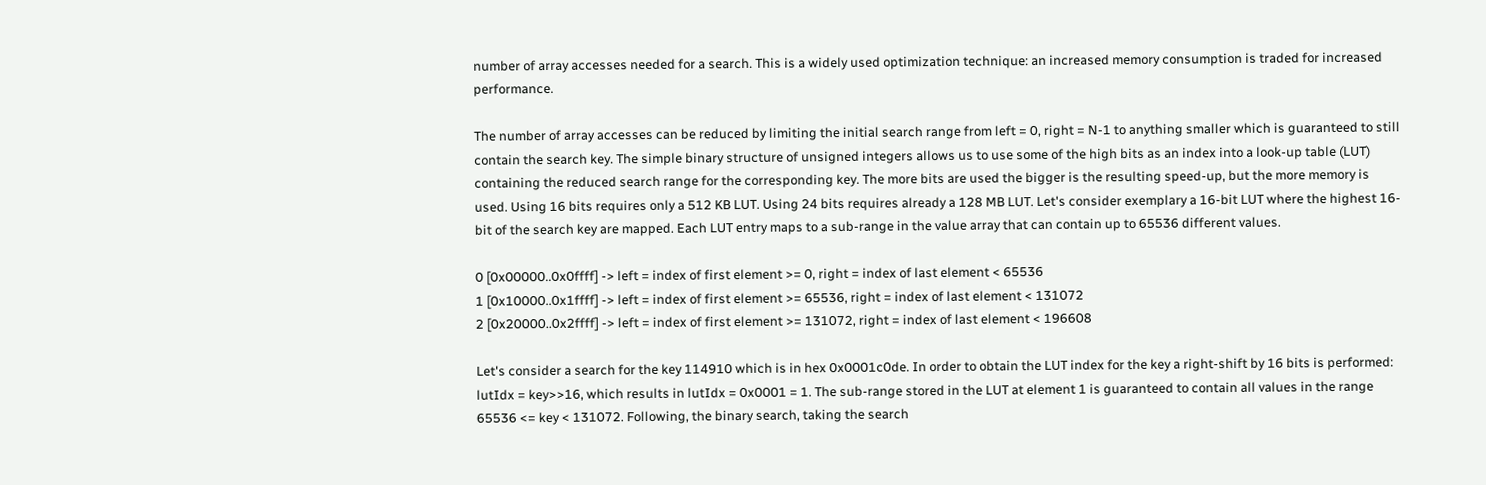number of array accesses needed for a search. This is a widely used optimization technique: an increased memory consumption is traded for increased performance.

The number of array accesses can be reduced by limiting the initial search range from left = 0, right = N-1 to anything smaller which is guaranteed to still contain the search key. The simple binary structure of unsigned integers allows us to use some of the high bits as an index into a look-up table (LUT) containing the reduced search range for the corresponding key. The more bits are used the bigger is the resulting speed-up, but the more memory is used. Using 16 bits requires only a 512 KB LUT. Using 24 bits requires already a 128 MB LUT. Let's consider exemplary a 16-bit LUT where the highest 16-bit of the search key are mapped. Each LUT entry maps to a sub-range in the value array that can contain up to 65536 different values.

0 [0x00000..0x0ffff] -> left = index of first element >= 0, right = index of last element < 65536
1 [0x10000..0x1ffff] -> left = index of first element >= 65536, right = index of last element < 131072
2 [0x20000..0x2ffff] -> left = index of first element >= 131072, right = index of last element < 196608

Let's consider a search for the key 114910 which is in hex 0x0001c0de. In order to obtain the LUT index for the key a right-shift by 16 bits is performed: lutIdx = key>>16, which results in lutIdx = 0x0001 = 1. The sub-range stored in the LUT at element 1 is guaranteed to contain all values in the range 65536 <= key < 131072. Following, the binary search, taking the search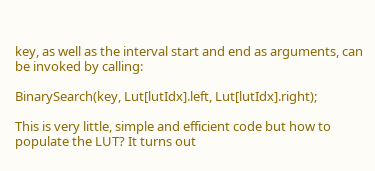key, as well as the interval start and end as arguments, can be invoked by calling:

BinarySearch(key, Lut[lutIdx].left, Lut[lutIdx].right);

This is very little, simple and efficient code but how to populate the LUT? It turns out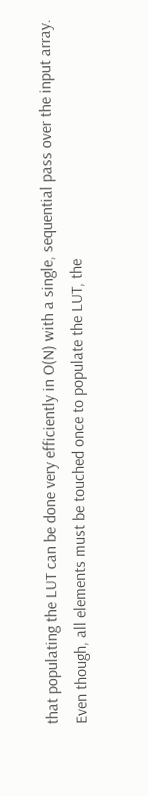that populating the LUT can be done very efficiently in O(N) with a single, sequential pass over the input array. Even though, all elements must be touched once to populate the LUT, the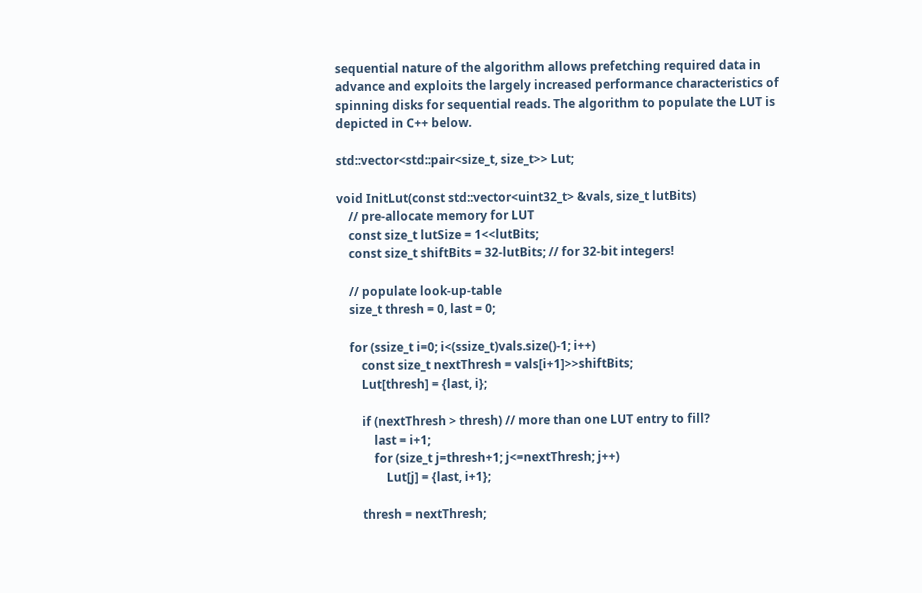sequential nature of the algorithm allows prefetching required data in advance and exploits the largely increased performance characteristics of spinning disks for sequential reads. The algorithm to populate the LUT is depicted in C++ below.

std::vector<std::pair<size_t, size_t>> Lut;

void InitLut(const std::vector<uint32_t> &vals, size_t lutBits)
    // pre-allocate memory for LUT
    const size_t lutSize = 1<<lutBits;
    const size_t shiftBits = 32-lutBits; // for 32-bit integers!

    // populate look-up-table
    size_t thresh = 0, last = 0;

    for (ssize_t i=0; i<(ssize_t)vals.size()-1; i++)
        const size_t nextThresh = vals[i+1]>>shiftBits;
        Lut[thresh] = {last, i};

        if (nextThresh > thresh) // more than one LUT entry to fill?
            last = i+1;
            for (size_t j=thresh+1; j<=nextThresh; j++)
                Lut[j] = {last, i+1};

        thresh = nextThresh;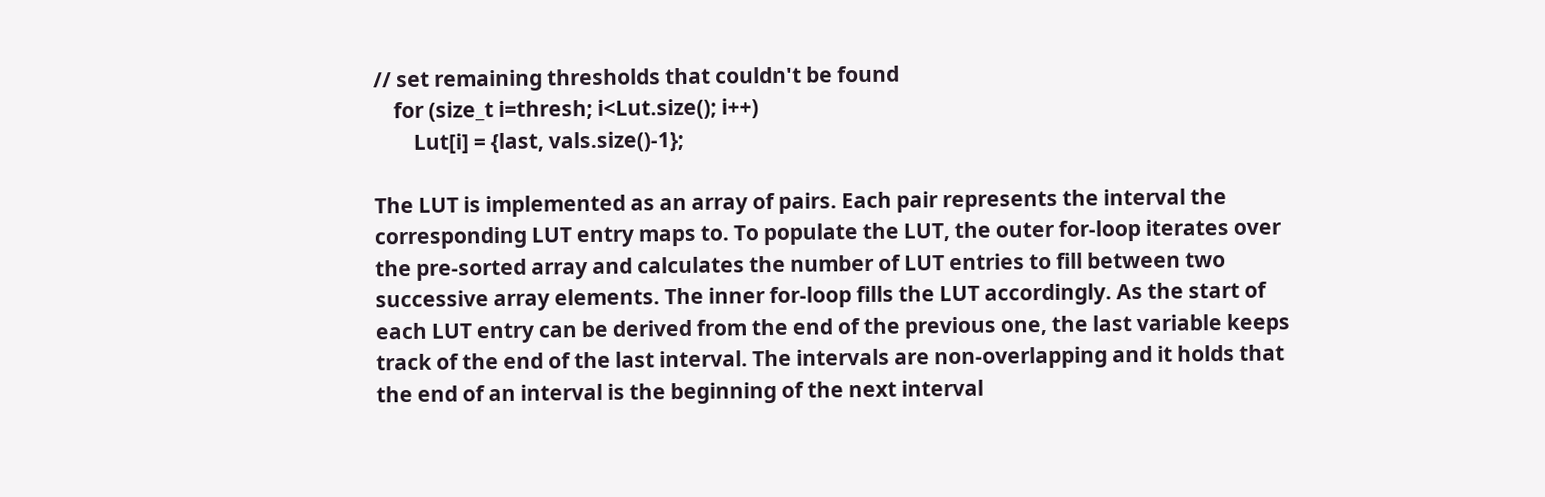// set remaining thresholds that couldn't be found
    for (size_t i=thresh; i<Lut.size(); i++)
        Lut[i] = {last, vals.size()-1};

The LUT is implemented as an array of pairs. Each pair represents the interval the corresponding LUT entry maps to. To populate the LUT, the outer for-loop iterates over the pre-sorted array and calculates the number of LUT entries to fill between two successive array elements. The inner for-loop fills the LUT accordingly. As the start of each LUT entry can be derived from the end of the previous one, the last variable keeps track of the end of the last interval. The intervals are non-overlapping and it holds that the end of an interval is the beginning of the next interval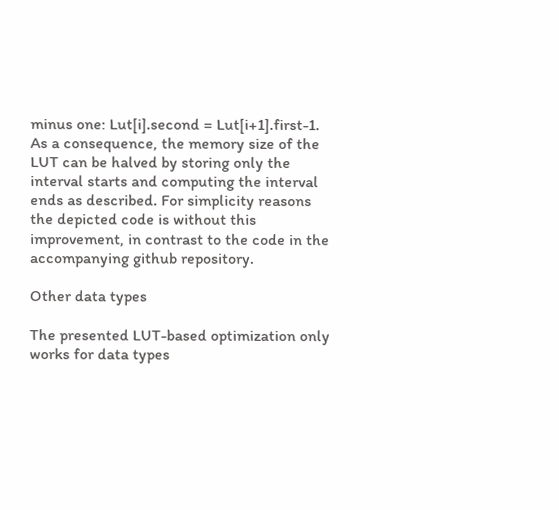minus one: Lut[i].second = Lut[i+1].first-1. As a consequence, the memory size of the LUT can be halved by storing only the interval starts and computing the interval ends as described. For simplicity reasons the depicted code is without this improvement, in contrast to the code in the accompanying github repository.

Other data types

The presented LUT-based optimization only works for data types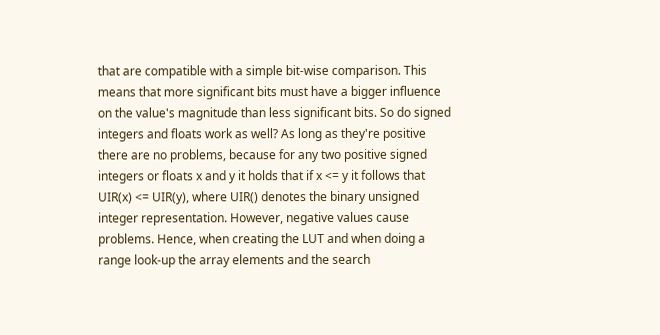that are compatible with a simple bit-wise comparison. This means that more significant bits must have a bigger influence on the value's magnitude than less significant bits. So do signed integers and floats work as well? As long as they're positive there are no problems, because for any two positive signed integers or floats x and y it holds that if x <= y it follows that UIR(x) <= UIR(y), where UIR() denotes the binary unsigned integer representation. However, negative values cause problems. Hence, when creating the LUT and when doing a range look-up the array elements and the search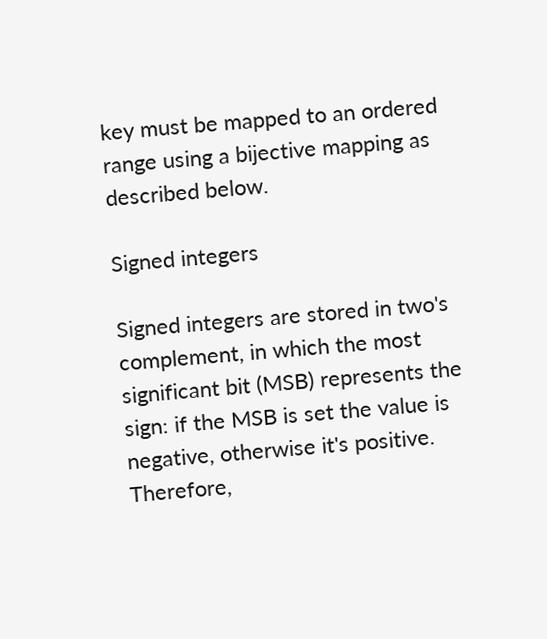key must be mapped to an ordered range using a bijective mapping as described below.

Signed integers

Signed integers are stored in two's complement, in which the most significant bit (MSB) represents the sign: if the MSB is set the value is negative, otherwise it's positive. Therefore,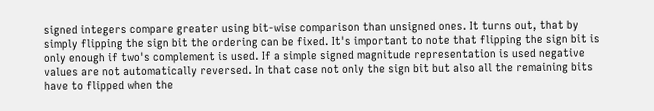signed integers compare greater using bit-wise comparison than unsigned ones. It turns out, that by simply flipping the sign bit the ordering can be fixed. It's important to note that flipping the sign bit is only enough if two's complement is used. If a simple signed magnitude representation is used negative values are not automatically reversed. In that case not only the sign bit but also all the remaining bits have to flipped when the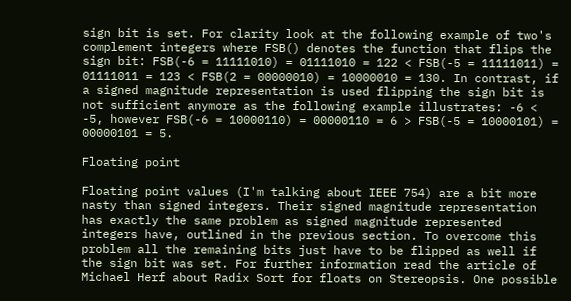sign bit is set. For clarity look at the following example of two's complement integers where FSB() denotes the function that flips the sign bit: FSB(-6 = 11111010) = 01111010 = 122 < FSB(-5 = 11111011) = 01111011 = 123 < FSB(2 = 00000010) = 10000010 = 130. In contrast, if a signed magnitude representation is used flipping the sign bit is not sufficient anymore as the following example illustrates: -6 < -5, however FSB(-6 = 10000110) = 00000110 = 6 > FSB(-5 = 10000101) = 00000101 = 5.

Floating point

Floating point values (I'm talking about IEEE 754) are a bit more nasty than signed integers. Their signed magnitude representation has exactly the same problem as signed magnitude represented integers have, outlined in the previous section. To overcome this problem all the remaining bits just have to be flipped as well if the sign bit was set. For further information read the article of Michael Herf about Radix Sort for floats on Stereopsis. One possible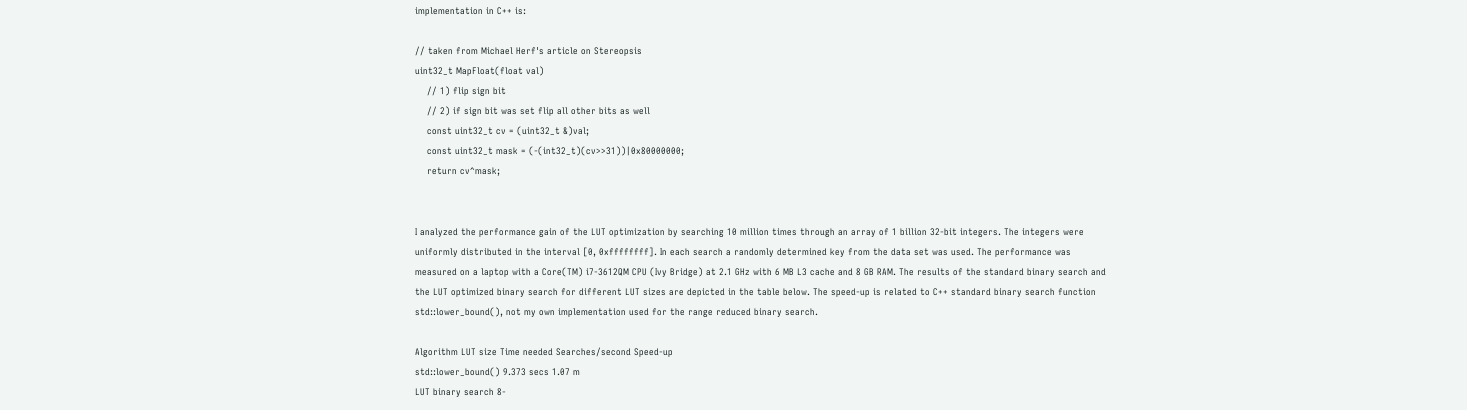implementation in C++ is:

// taken from Michael Herf's article on Stereopsis
uint32_t MapFloat(float val)
    // 1) flip sign bit
    // 2) if sign bit was set flip all other bits as well
    const uint32_t cv = (uint32_t &)val;
    const uint32_t mask = (-(int32_t)(cv>>31))|0x80000000;
    return cv^mask;


I analyzed the performance gain of the LUT optimization by searching 10 million times through an array of 1 billion 32-bit integers. The integers were uniformly distributed in the interval [0, 0xffffffff]. In each search a randomly determined key from the data set was used. The performance was measured on a laptop with a Core(TM) i7-3612QM CPU (Ivy Bridge) at 2.1 GHz with 6 MB L3 cache and 8 GB RAM. The results of the standard binary search and the LUT optimized binary search for different LUT sizes are depicted in the table below. The speed-up is related to C++ standard binary search function std::lower_bound(), not my own implementation used for the range reduced binary search.

Algorithm LUT size Time needed Searches/second Speed-up
std::lower_bound() 9.373 secs 1.07 m
LUT binary search 8-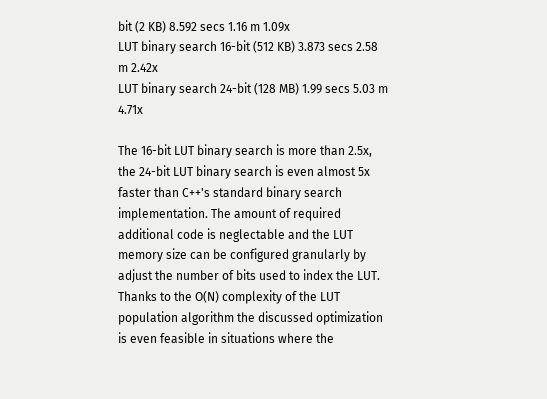bit (2 KB) 8.592 secs 1.16 m 1.09x
LUT binary search 16-bit (512 KB) 3.873 secs 2.58 m 2.42x
LUT binary search 24-bit (128 MB) 1.99 secs 5.03 m 4.71x

The 16-bit LUT binary search is more than 2.5x, the 24-bit LUT binary search is even almost 5x faster than C++'s standard binary search implementation. The amount of required additional code is neglectable and the LUT memory size can be configured granularly by adjust the number of bits used to index the LUT. Thanks to the O(N) complexity of the LUT population algorithm the discussed optimization is even feasible in situations where the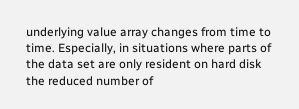underlying value array changes from time to time. Especially, in situations where parts of the data set are only resident on hard disk the reduced number of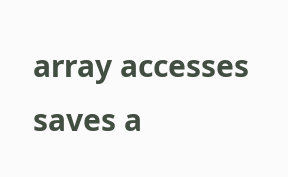array accesses saves a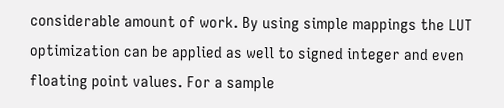considerable amount of work. By using simple mappings the LUT optimization can be applied as well to signed integer and even floating point values. For a sample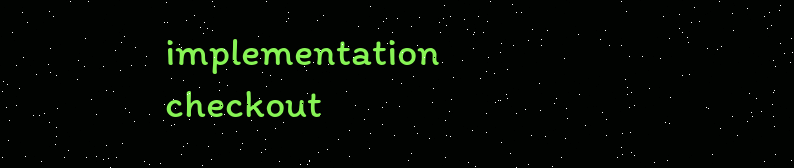implementation checkout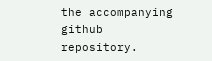the accompanying github repository.